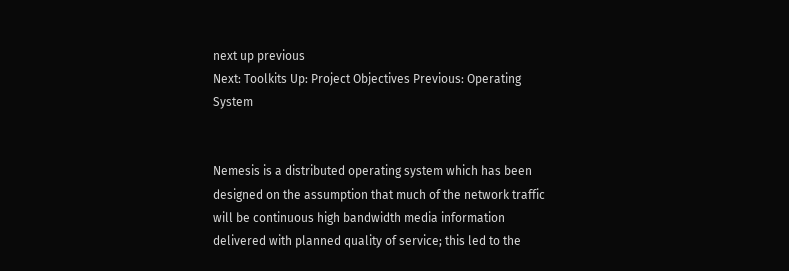next up previous
Next: Toolkits Up: Project Objectives Previous: Operating System


Nemesis is a distributed operating system which has been designed on the assumption that much of the network traffic will be continuous high bandwidth media information delivered with planned quality of service; this led to the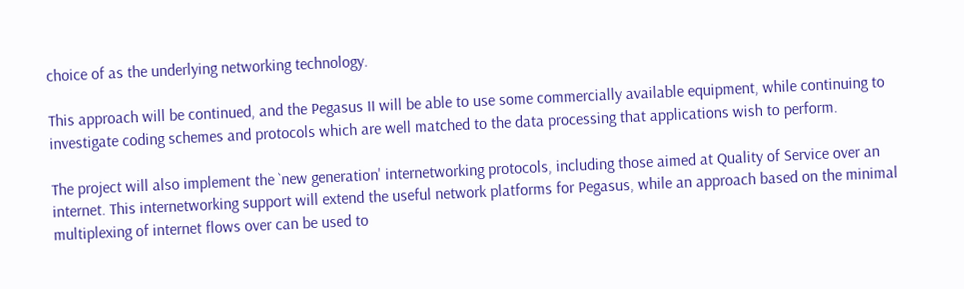choice of as the underlying networking technology.

This approach will be continued, and the Pegasus II will be able to use some commercially available equipment, while continuing to investigate coding schemes and protocols which are well matched to the data processing that applications wish to perform.

The project will also implement the `new generation' internetworking protocols, including those aimed at Quality of Service over an internet. This internetworking support will extend the useful network platforms for Pegasus, while an approach based on the minimal multiplexing of internet flows over can be used to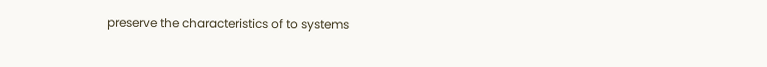preserve the characteristics of to systems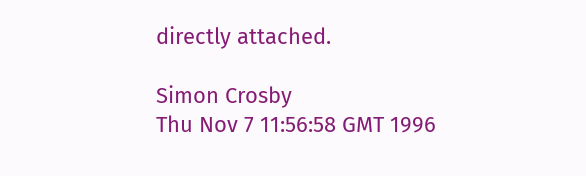directly attached.

Simon Crosby
Thu Nov 7 11:56:58 GMT 1996